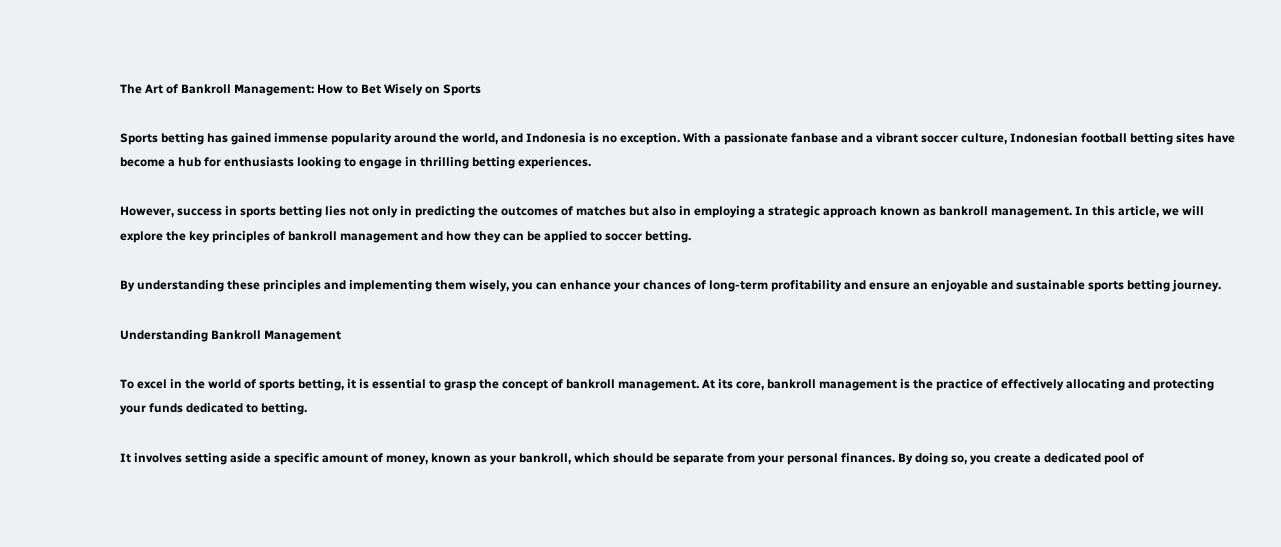The Art of Bankroll Management: How to Bet Wisely on Sports

Sports betting has gained immense popularity around the world, and Indonesia is no exception. With a passionate fanbase and a vibrant soccer culture, Indonesian football betting sites have become a hub for enthusiasts looking to engage in thrilling betting experiences.

However, success in sports betting lies not only in predicting the outcomes of matches but also in employing a strategic approach known as bankroll management. In this article, we will explore the key principles of bankroll management and how they can be applied to soccer betting.

By understanding these principles and implementing them wisely, you can enhance your chances of long-term profitability and ensure an enjoyable and sustainable sports betting journey.

Understanding Bankroll Management

To excel in the world of sports betting, it is essential to grasp the concept of bankroll management. At its core, bankroll management is the practice of effectively allocating and protecting your funds dedicated to betting.

It involves setting aside a specific amount of money, known as your bankroll, which should be separate from your personal finances. By doing so, you create a dedicated pool of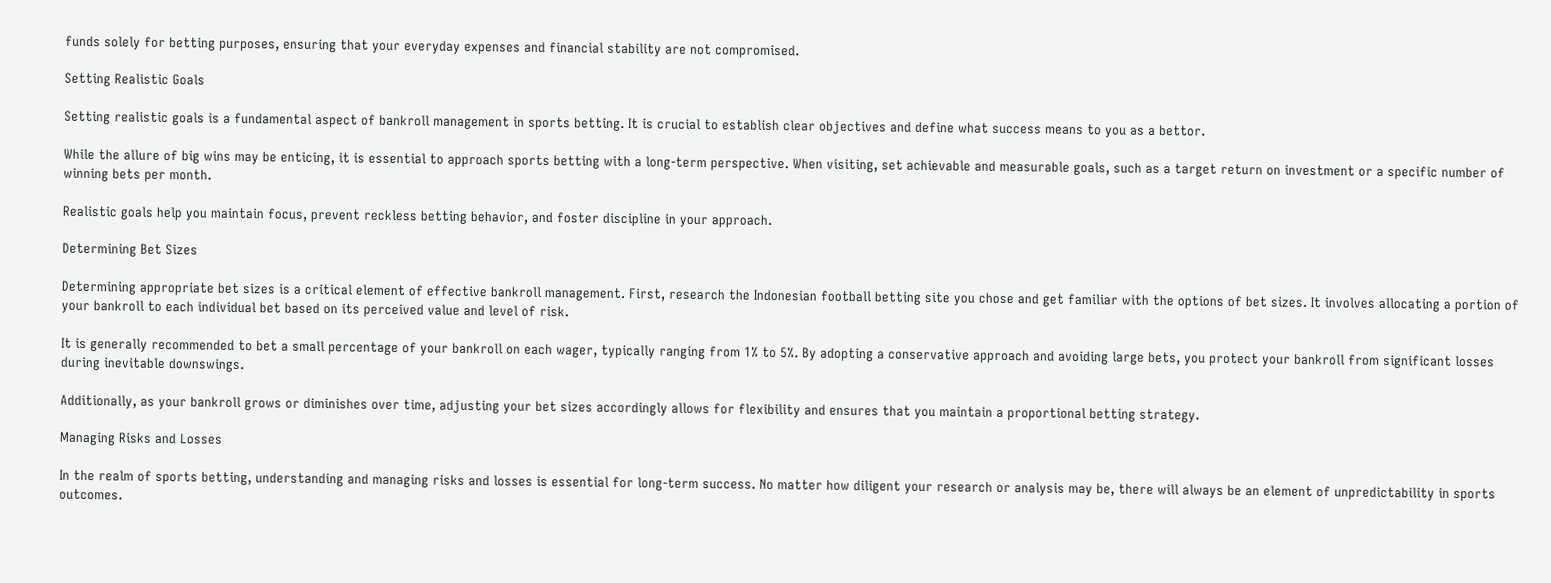funds solely for betting purposes, ensuring that your everyday expenses and financial stability are not compromised.

Setting Realistic Goals

Setting realistic goals is a fundamental aspect of bankroll management in sports betting. It is crucial to establish clear objectives and define what success means to you as a bettor.

While the allure of big wins may be enticing, it is essential to approach sports betting with a long-term perspective. When visiting, set achievable and measurable goals, such as a target return on investment or a specific number of winning bets per month.

Realistic goals help you maintain focus, prevent reckless betting behavior, and foster discipline in your approach.

Determining Bet Sizes

Determining appropriate bet sizes is a critical element of effective bankroll management. First, research the Indonesian football betting site you chose and get familiar with the options of bet sizes. It involves allocating a portion of your bankroll to each individual bet based on its perceived value and level of risk.

It is generally recommended to bet a small percentage of your bankroll on each wager, typically ranging from 1% to 5%. By adopting a conservative approach and avoiding large bets, you protect your bankroll from significant losses during inevitable downswings.

Additionally, as your bankroll grows or diminishes over time, adjusting your bet sizes accordingly allows for flexibility and ensures that you maintain a proportional betting strategy.

Managing Risks and Losses

In the realm of sports betting, understanding and managing risks and losses is essential for long-term success. No matter how diligent your research or analysis may be, there will always be an element of unpredictability in sports outcomes.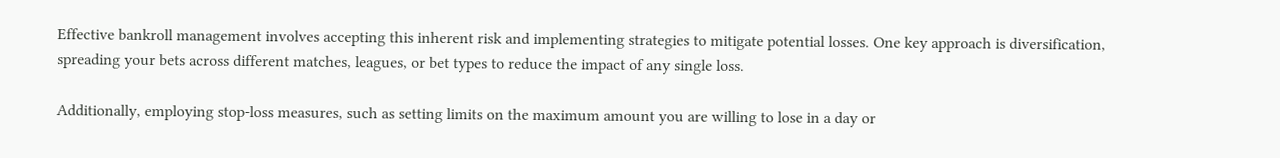Effective bankroll management involves accepting this inherent risk and implementing strategies to mitigate potential losses. One key approach is diversification, spreading your bets across different matches, leagues, or bet types to reduce the impact of any single loss.

Additionally, employing stop-loss measures, such as setting limits on the maximum amount you are willing to lose in a day or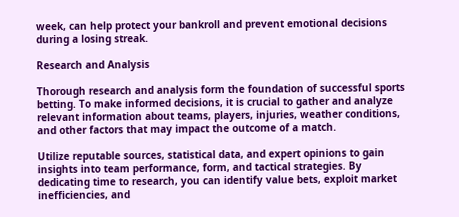week, can help protect your bankroll and prevent emotional decisions during a losing streak.

Research and Analysis

Thorough research and analysis form the foundation of successful sports betting. To make informed decisions, it is crucial to gather and analyze relevant information about teams, players, injuries, weather conditions, and other factors that may impact the outcome of a match.

Utilize reputable sources, statistical data, and expert opinions to gain insights into team performance, form, and tactical strategies. By dedicating time to research, you can identify value bets, exploit market inefficiencies, and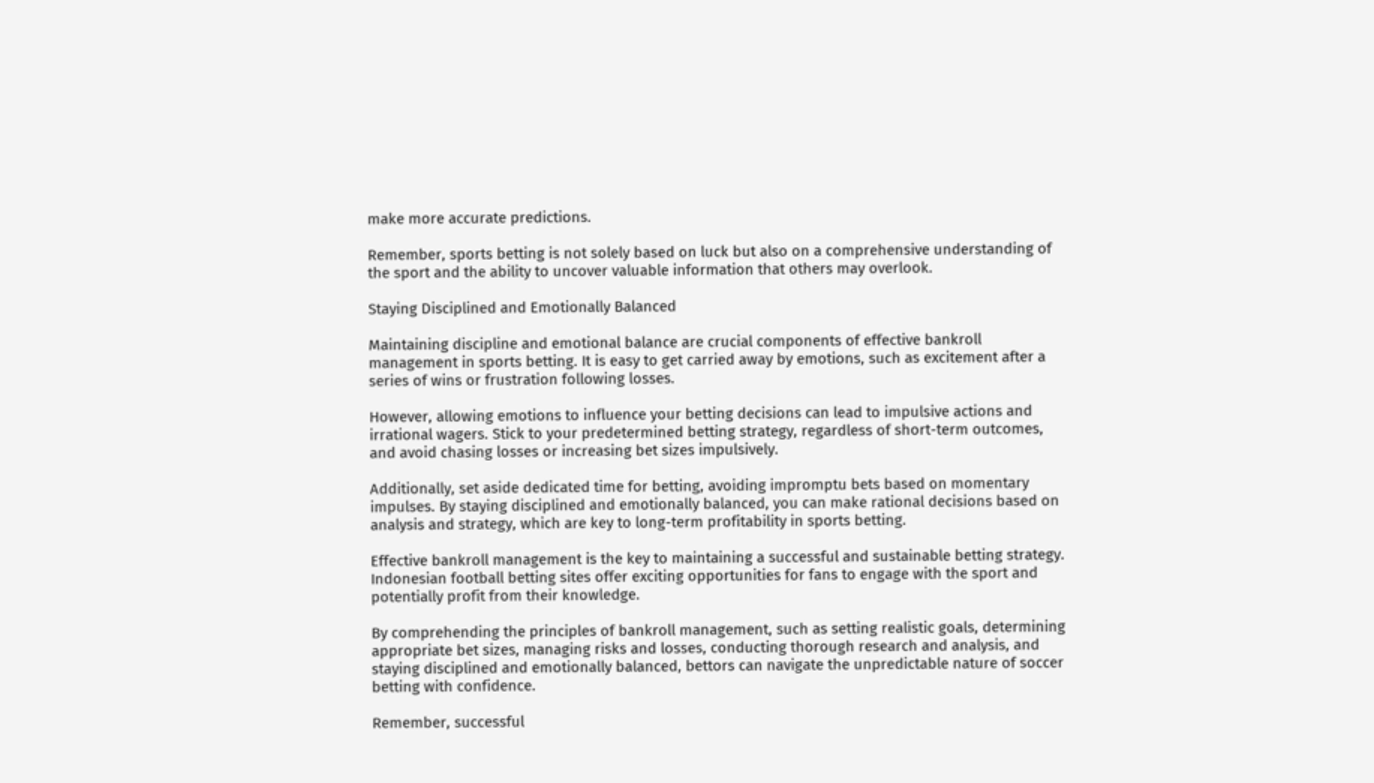make more accurate predictions.

Remember, sports betting is not solely based on luck but also on a comprehensive understanding of the sport and the ability to uncover valuable information that others may overlook.

Staying Disciplined and Emotionally Balanced

Maintaining discipline and emotional balance are crucial components of effective bankroll management in sports betting. It is easy to get carried away by emotions, such as excitement after a series of wins or frustration following losses.

However, allowing emotions to influence your betting decisions can lead to impulsive actions and irrational wagers. Stick to your predetermined betting strategy, regardless of short-term outcomes, and avoid chasing losses or increasing bet sizes impulsively.

Additionally, set aside dedicated time for betting, avoiding impromptu bets based on momentary impulses. By staying disciplined and emotionally balanced, you can make rational decisions based on analysis and strategy, which are key to long-term profitability in sports betting.

Effective bankroll management is the key to maintaining a successful and sustainable betting strategy. Indonesian football betting sites offer exciting opportunities for fans to engage with the sport and potentially profit from their knowledge.

By comprehending the principles of bankroll management, such as setting realistic goals, determining appropriate bet sizes, managing risks and losses, conducting thorough research and analysis, and staying disciplined and emotionally balanced, bettors can navigate the unpredictable nature of soccer betting with confidence.

Remember, successful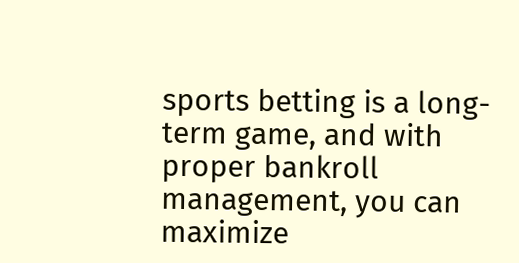sports betting is a long-term game, and with proper bankroll management, you can maximize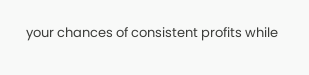your chances of consistent profits while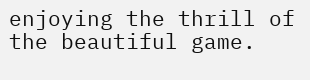enjoying the thrill of the beautiful game.